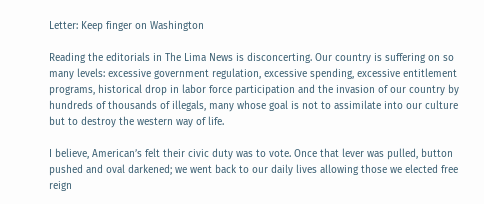Letter: Keep finger on Washington

Reading the editorials in The Lima News is disconcerting. Our country is suffering on so many levels: excessive government regulation, excessive spending, excessive entitlement programs, historical drop in labor force participation and the invasion of our country by hundreds of thousands of illegals, many whose goal is not to assimilate into our culture but to destroy the western way of life.

I believe, American’s felt their civic duty was to vote. Once that lever was pulled, button pushed and oval darkened; we went back to our daily lives allowing those we elected free reign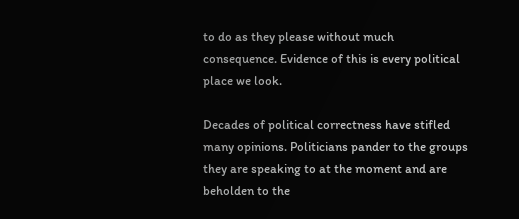to do as they please without much consequence. Evidence of this is every political place we look.

Decades of political correctness have stifled many opinions. Politicians pander to the groups they are speaking to at the moment and are beholden to the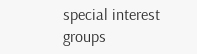special interest groups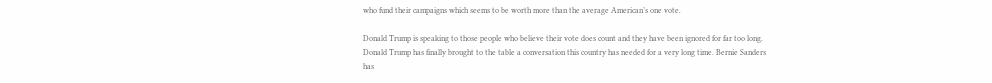who fund their campaigns which seems to be worth more than the average American’s one vote.

Donald Trump is speaking to those people who believe their vote does count and they have been ignored for far too long. Donald Trump has finally brought to the table a conversation this country has needed for a very long time. Bernie Sanders has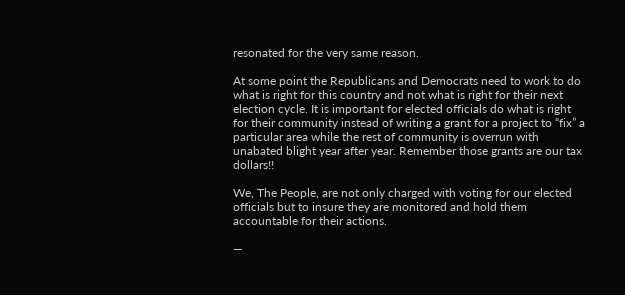resonated for the very same reason.

At some point the Republicans and Democrats need to work to do what is right for this country and not what is right for their next election cycle. It is important for elected officials do what is right for their community instead of writing a grant for a project to “fix” a particular area while the rest of community is overrun with unabated blight year after year. Remember those grants are our tax dollars!!

We, The People, are not only charged with voting for our elected officials but to insure they are monitored and hold them accountable for their actions.

—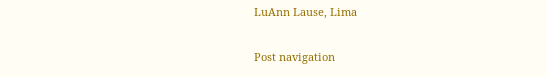LuAnn Lause, Lima

Post navigation